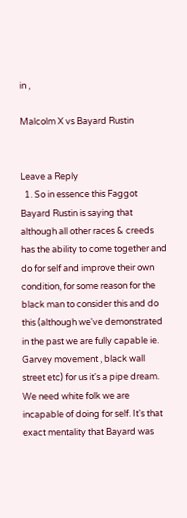in ,

Malcolm X vs Bayard Rustin


Leave a Reply
  1. So in essence this Faggot Bayard Rustin is saying that although all other races & creeds has the ability to come together and do for self and improve their own condition, for some reason for the black man to consider this and do this (although we've demonstrated in the past we are fully capable ie. Garvey movement , black wall street etc) for us it's a pipe dream. We need white folk we are incapable of doing for self. It's that exact mentality that Bayard was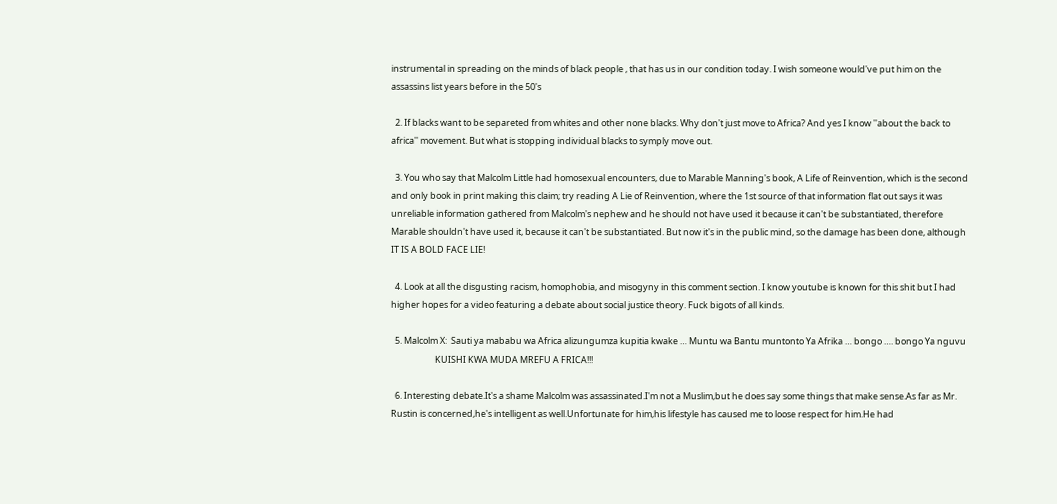instrumental in spreading on the minds of black people , that has us in our condition today. I wish someone would've put him on the assassins list years before in the 50's

  2. If blacks want to be separeted from whites and other none blacks. Why don't just move to Africa? And yes I know ''about the back to africa'' movement. But what is stopping individual blacks to symply move out.

  3. You who say that Malcolm Little had homosexual encounters, due to Marable Manning's book, A Life of Reinvention, which is the second and only book in print making this claim; try reading A Lie of Reinvention, where the 1st source of that information flat out says it was unreliable information gathered from Malcolm's nephew and he should not have used it because it can't be substantiated, therefore Marable shouldn't have used it, because it can't be substantiated. But now it's in the public mind, so the damage has been done, although IT IS A BOLD FACE LIE!

  4. Look at all the disgusting racism, homophobia, and misogyny in this comment section. I know youtube is known for this shit but I had higher hopes for a video featuring a debate about social justice theory. Fuck bigots of all kinds.

  5. Malcolm X:  Sauti ya mababu wa Africa alizungumza kupitia kwake … Muntu wa Bantu muntonto Ya Afrika … bongo …. bongo Ya nguvu
                      KUISHI KWA MUDA MREFU A FRICA!!!

  6. Interesting debate.It's a shame Malcolm was assassinated.I'm not a Muslim,but he does say some things that make sense.As far as Mr. Rustin is concerned,he's intelligent as well.Unfortunate for him,his lifestyle has caused me to loose respect for him.He had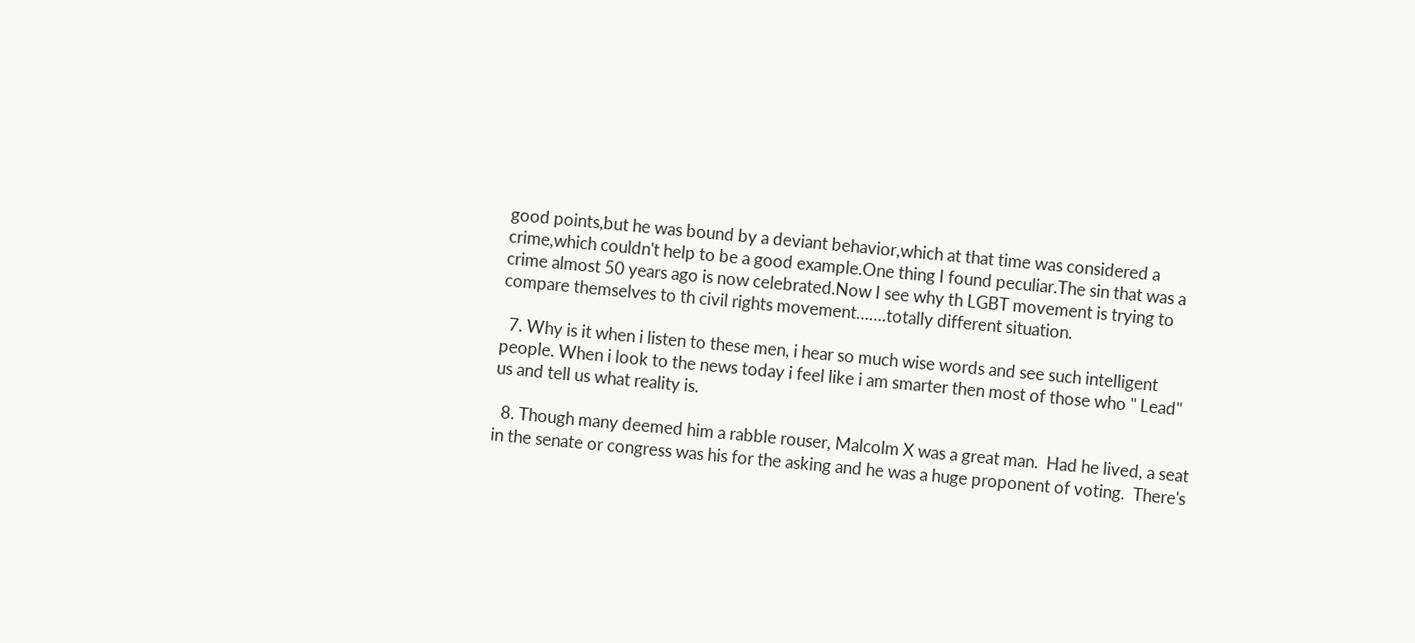good points,but he was bound by a deviant behavior,which at that time was considered a crime,which couldn't help to be a good example.One thing I found peculiar.The sin that was a crime almost 50 years ago is now celebrated.Now I see why th LGBT movement is trying to compare themselves to th civil rights movement…….totally different situation.

  7. Why is it when i listen to these men, i hear so much wise words and see such intelligent people. When i look to the news today i feel like i am smarter then most of those who '' Lead'' us and tell us what reality is.

  8. Though many deemed him a rabble rouser, Malcolm X was a great man.  Had he lived, a seat in the senate or congress was his for the asking and he was a huge proponent of voting.  There's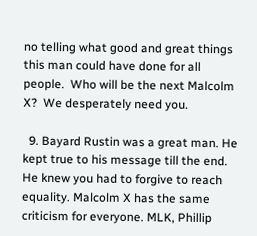no telling what good and great things this man could have done for all people.  Who will be the next Malcolm X?  We desperately need you.

  9. Bayard Rustin was a great man. He kept true to his message till the end. He knew you had to forgive to reach equality. Malcolm X has the same criticism for everyone. MLK, Phillip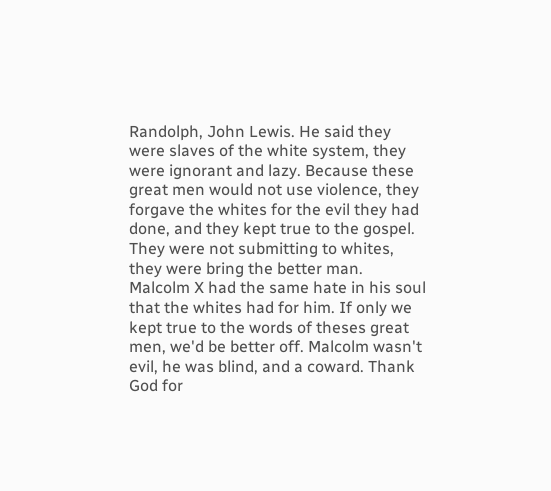Randolph, John Lewis. He said they were slaves of the white system, they were ignorant and lazy. Because these great men would not use violence, they forgave the whites for the evil they had done, and they kept true to the gospel. They were not submitting to whites, they were bring the better man. Malcolm X had the same hate in his soul that the whites had for him. If only we kept true to the words of theses great men, we'd be better off. Malcolm wasn't evil, he was blind, and a coward. Thank God for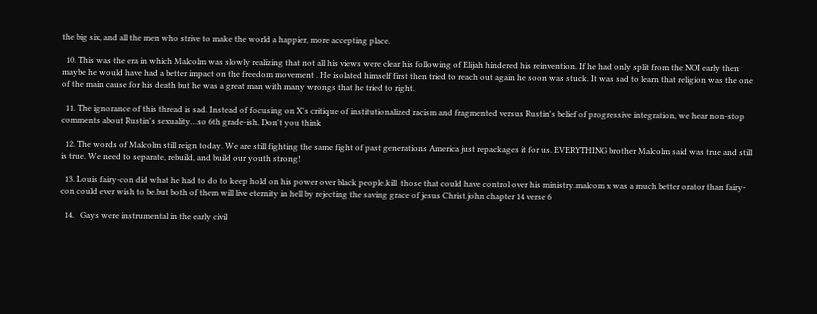the big six, and all the men who strive to make the world a happier, more accepting place.

  10. This was the era in which Malcolm was slowly realizing that not all his views were clear his following of Elijah hindered his reinvention. If he had only split from the NOI early then maybe he would have had a better impact on the freedom movement . He isolated himself first then tried to reach out again he soon was stuck. It was sad to learn that religion was the one of the main cause for his death but he was a great man with many wrongs that he tried to right.

  11. The ignorance of this thread is sad. Instead of focusing on X's critique of institutionalized racism and fragmented versus Rustin's belief of progressive integration, we hear non-stop comments about Rustin's sexuality…so 6th grade-ish. Don't you think

  12. The words of Malcolm still reign today. We are still fighting the same fight of past generations America just repackages it for us. EVERYTHING brother Malcolm said was true and still is true. We need to separate, rebuild, and build our youth strong!

  13. Louis fairy-con did what he had to do to keep hold on his power over black people.kill  those that could have control over his ministry.malcom x was a much better orator than fairy-con could ever wish to be.but both of them will live eternity in hell by rejecting the saving grace of jesus Christ.john chapter 14 verse 6

  14.   Gays were instrumental in the early civil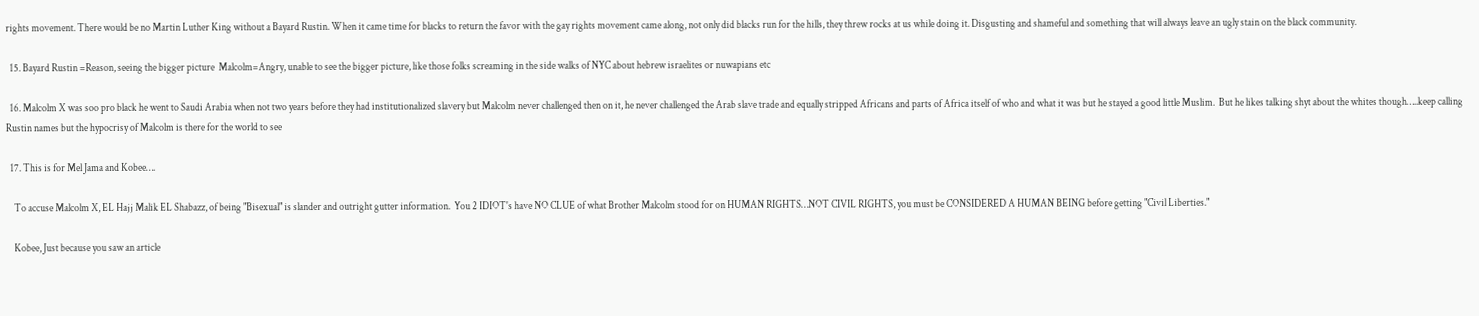rights movement. There would be no Martin Luther King without a Bayard Rustin. When it came time for blacks to return the favor with the gay rights movement came along, not only did blacks run for the hills, they threw rocks at us while doing it. Disgusting and shameful and something that will always leave an ugly stain on the black community.

  15. Bayard Rustin =Reason, seeing the bigger picture  Malcolm=Angry, unable to see the bigger picture, like those folks screaming in the side walks of NYC about hebrew israelites or nuwapians etc

  16. Malcolm X was soo pro black he went to Saudi Arabia when not two years before they had institutionalized slavery but Malcolm never challenged then on it, he never challenged the Arab slave trade and equally stripped Africans and parts of Africa itself of who and what it was but he stayed a good little Muslim.  But he likes talking shyt about the whites though…..keep calling Rustin names but the hypocrisy of Malcolm is there for the world to see

  17. This is for Mel Jama and Kobee….

    To accuse Malcolm X, EL Hajj Malik EL Shabazz, of being "Bisexual" is slander and outright gutter information.  You 2 IDIOT's have NO CLUE of what Brother Malcolm stood for on HUMAN RIGHTS…NOT CIVIL RIGHTS, you must be CONSIDERED A HUMAN BEING before getting "Civil Liberties."

    Kobee, Just because you saw an article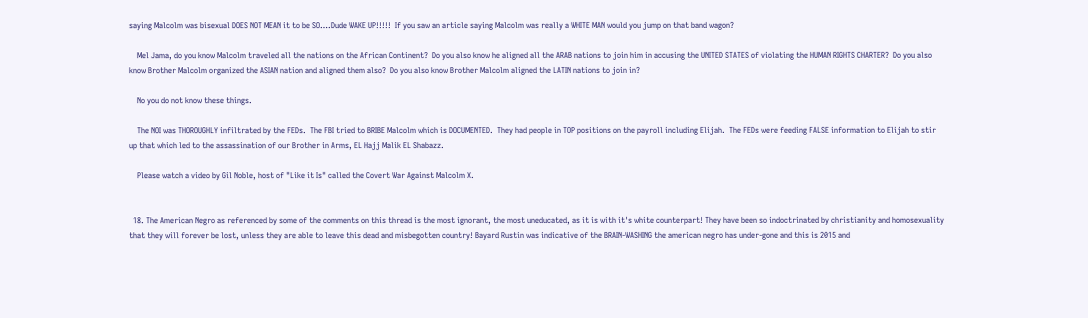saying Malcolm was bisexual DOES NOT MEAN it to be SO….Dude WAKE UP!!!!!  If you saw an article saying Malcolm was really a WHITE MAN would you jump on that band wagon?

    Mel Jama, do you know Malcolm traveled all the nations on the African Continent?  Do you also know he aligned all the ARAB nations to join him in accusing the UNITED STATES of violating the HUMAN RIGHTS CHARTER?  Do you also know Brother Malcolm organized the ASIAN nation and aligned them also?  Do you also know Brother Malcolm aligned the LATIN nations to join in?

    No you do not know these things.

    The NOI was THOROUGHLY infiltrated by the FEDs.  The FBI tried to BRIBE Malcolm which is DOCUMENTED.  They had people in TOP positions on the payroll including Elijah.  The FEDs were feeding FALSE information to Elijah to stir up that which led to the assassination of our Brother in Arms, EL Hajj Malik EL Shabazz.

    Please watch a video by Gil Noble, host of "Like it Is" called the Covert War Against Malcolm X.


  18. The American Negro as referenced by some of the comments on this thread is the most ignorant, the most uneducated, as it is with it's white counterpart! They have been so indoctrinated by christianity and homosexuality that they will forever be lost, unless they are able to leave this dead and misbegotten country! Bayard Rustin was indicative of the BRAIN-WASHING the american negro has under-gone and this is 2015 and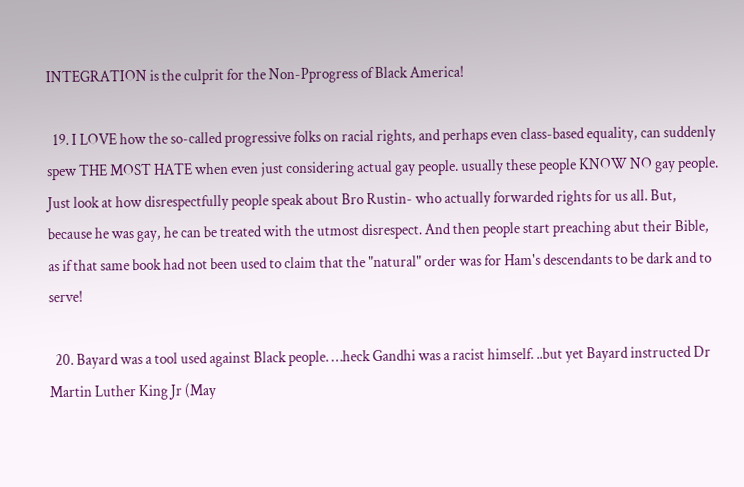INTEGRATION is the culprit for the Non-Pprogress of Black America!

  19. I LOVE how the so-called progressive folks on racial rights, and perhaps even class-based equality, can suddenly spew THE MOST HATE when even just considering actual gay people. usually these people KNOW NO gay people. Just look at how disrespectfully people speak about Bro Rustin- who actually forwarded rights for us all. But, because he was gay, he can be treated with the utmost disrespect. And then people start preaching abut their Bible, as if that same book had not been used to claim that the "natural" order was for Ham's descendants to be dark and to serve!

  20. Bayard was a tool used against Black people. …heck Gandhi was a racist himself. ..but yet Bayard instructed Dr Martin Luther King Jr (May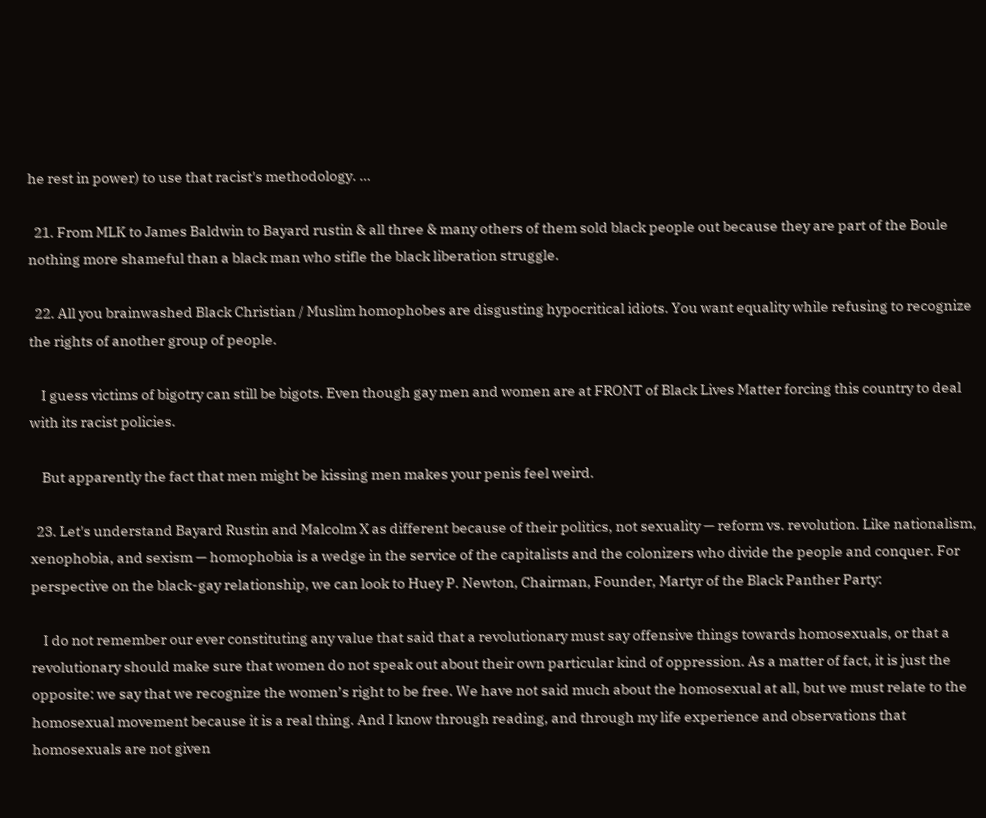he rest in power) to use that racist's methodology. …

  21. From MLK to James Baldwin to Bayard rustin & all three & many others of them sold black people out because they are part of the Boule nothing more shameful than a black man who stifle the black liberation struggle.

  22. All you brainwashed Black Christian / Muslim homophobes are disgusting hypocritical idiots. You want equality while refusing to recognize the rights of another group of people.

    I guess victims of bigotry can still be bigots. Even though gay men and women are at FRONT of Black Lives Matter forcing this country to deal with its racist policies.

    But apparently the fact that men might be kissing men makes your penis feel weird.

  23. Let's understand Bayard Rustin and Malcolm X as different because of their politics, not sexuality — reform vs. revolution. Like nationalism, xenophobia, and sexism — homophobia is a wedge in the service of the capitalists and the colonizers who divide the people and conquer. For perspective on the black-gay relationship, we can look to Huey P. Newton, Chairman, Founder, Martyr of the Black Panther Party:

    I do not remember our ever constituting any value that said that a revolutionary must say offensive things towards homosexuals, or that a revolutionary should make sure that women do not speak out about their own particular kind of oppression. As a matter of fact, it is just the opposite: we say that we recognize the women’s right to be free. We have not said much about the homosexual at all, but we must relate to the homosexual movement because it is a real thing. And I know through reading, and through my life experience and observations that homosexuals are not given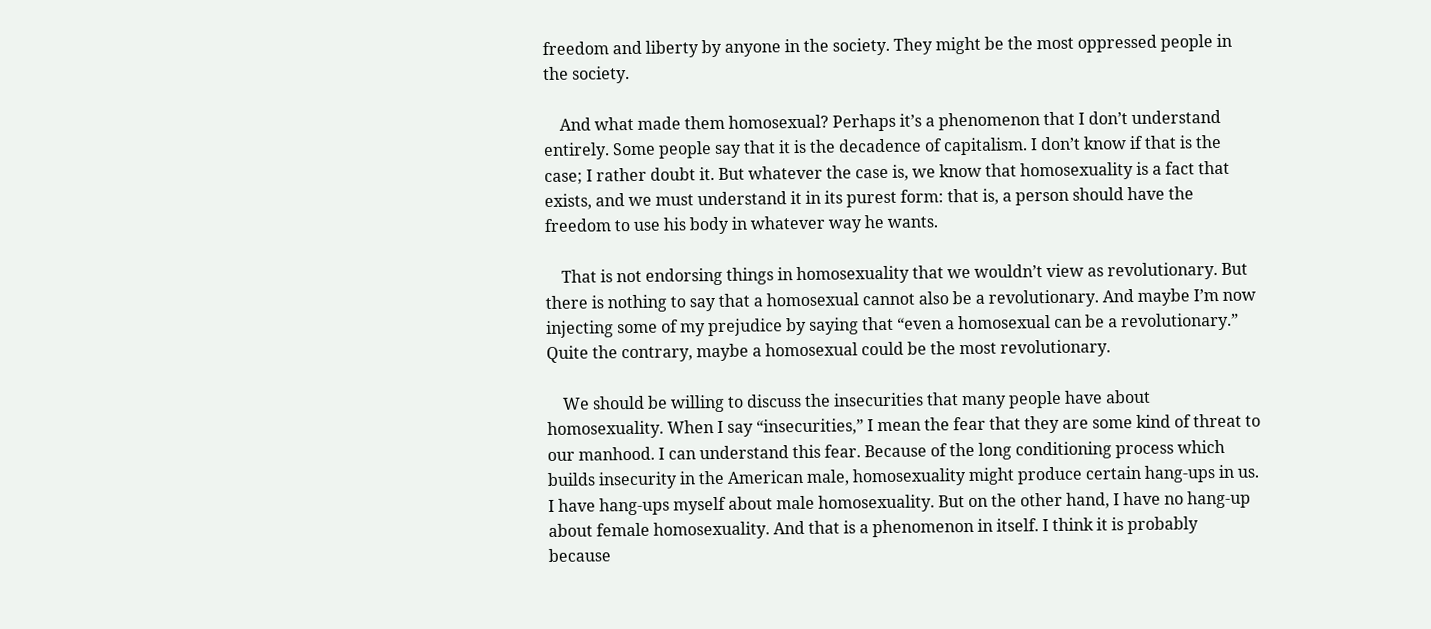freedom and liberty by anyone in the society. They might be the most oppressed people in the society.

    And what made them homosexual? Perhaps it’s a phenomenon that I don’t understand entirely. Some people say that it is the decadence of capitalism. I don’t know if that is the case; I rather doubt it. But whatever the case is, we know that homosexuality is a fact that exists, and we must understand it in its purest form: that is, a person should have the freedom to use his body in whatever way he wants.

    That is not endorsing things in homosexuality that we wouldn’t view as revolutionary. But there is nothing to say that a homosexual cannot also be a revolutionary. And maybe I’m now injecting some of my prejudice by saying that “even a homosexual can be a revolutionary.” Quite the contrary, maybe a homosexual could be the most revolutionary.

    We should be willing to discuss the insecurities that many people have about homosexuality. When I say “insecurities,” I mean the fear that they are some kind of threat to our manhood. I can understand this fear. Because of the long conditioning process which builds insecurity in the American male, homosexuality might produce certain hang-ups in us. I have hang-ups myself about male homosexuality. But on the other hand, I have no hang-up about female homosexuality. And that is a phenomenon in itself. I think it is probably because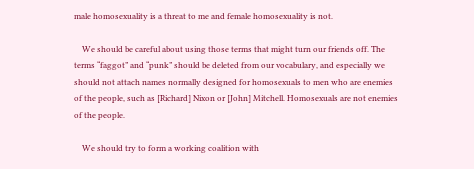male homosexuality is a threat to me and female homosexuality is not.

    We should be careful about using those terms that might turn our friends off. The terms “faggot” and “punk” should be deleted from our vocabulary, and especially we should not attach names normally designed for homosexuals to men who are enemies of the people, such as [Richard] Nixon or [John] Mitchell. Homosexuals are not enemies of the people.

    We should try to form a working coalition with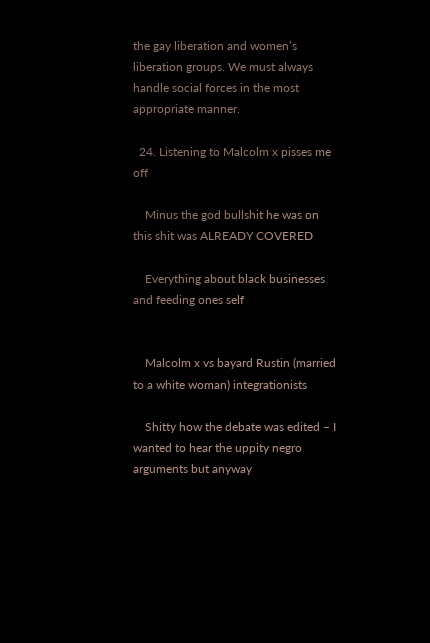the gay liberation and women’s liberation groups. We must always handle social forces in the most appropriate manner.

  24. Listening to Malcolm x pisses me off

    Minus the god bullshit he was on this shit was ALREADY COVERED

    Everything about black businesses and feeding ones self


    Malcolm x vs bayard Rustin (married to a white woman) integrationists

    Shitty how the debate was edited – I wanted to hear the uppity negro arguments but anyway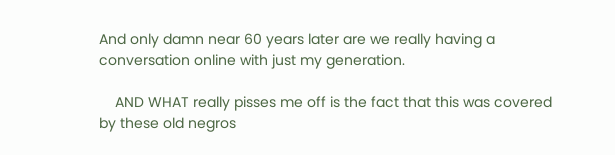And only damn near 60 years later are we really having a conversation online with just my generation.

    AND WHAT really pisses me off is the fact that this was covered by these old negros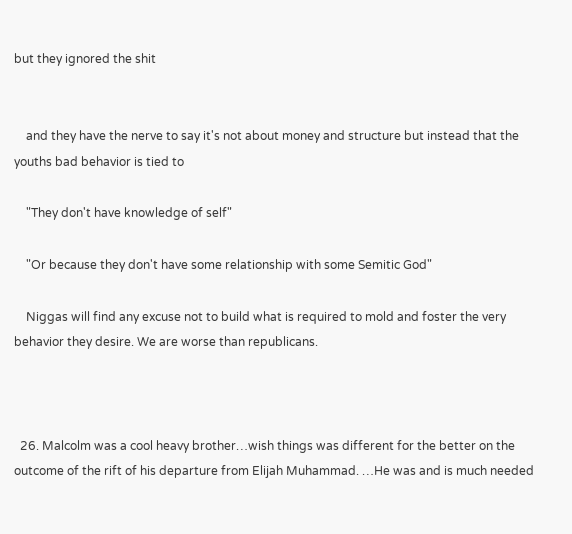but they ignored the shit


    and they have the nerve to say it's not about money and structure but instead that the youths bad behavior is tied to

    "They don't have knowledge of self"

    "Or because they don't have some relationship with some Semitic God"

    Niggas will find any excuse not to build what is required to mold and foster the very behavior they desire. We are worse than republicans.



  26. Malcolm was a cool heavy brother…wish things was different for the better on the outcome of the rift of his departure from Elijah Muhammad. …He was and is much needed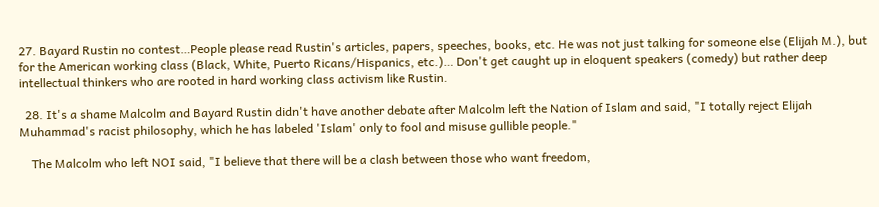27. Bayard Rustin no contest…People please read Rustin's articles, papers, speeches, books, etc. He was not just talking for someone else (Elijah M.), but for the American working class (Black, White, Puerto Ricans/Hispanics, etc.)… Don't get caught up in eloquent speakers (comedy) but rather deep intellectual thinkers who are rooted in hard working class activism like Rustin.

  28. It's a shame Malcolm and Bayard Rustin didn't have another debate after Malcolm left the Nation of Islam and said, "I totally reject Elijah Muhammad's racist philosophy, which he has labeled 'Islam' only to fool and misuse gullible people."

    The Malcolm who left NOI said, "I believe that there will be a clash between those who want freedom,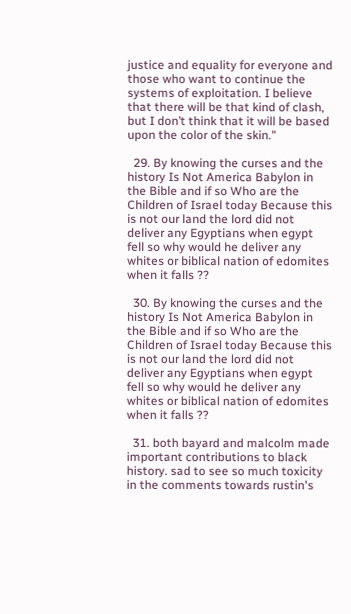justice and equality for everyone and those who want to continue the systems of exploitation. I believe that there will be that kind of clash, but I don’t think that it will be based upon the color of the skin."

  29. By knowing the curses and the history Is Not America Babylon in the Bible and if so Who are the Children of Israel today Because this is not our land the lord did not deliver any Egyptians when egypt fell so why would he deliver any whites or biblical nation of edomites when it falls ??

  30. By knowing the curses and the history Is Not America Babylon in the Bible and if so Who are the Children of Israel today Because this is not our land the lord did not deliver any Egyptians when egypt fell so why would he deliver any whites or biblical nation of edomites when it falls ??

  31. both bayard and malcolm made important contributions to black history. sad to see so much toxicity in the comments towards rustin's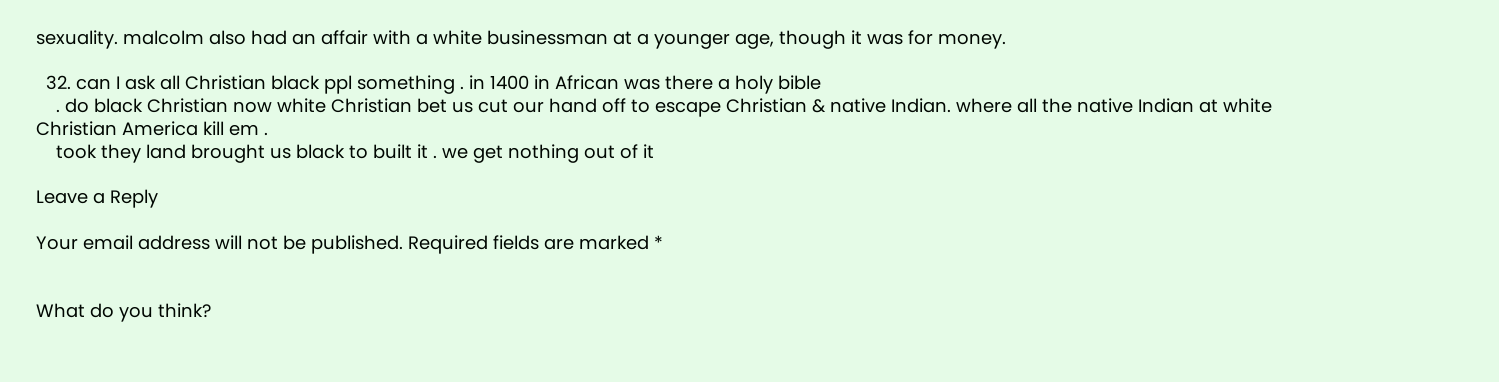sexuality. malcolm also had an affair with a white businessman at a younger age, though it was for money.

  32. can I ask all Christian black ppl something . in 1400 in African was there a holy bible
    . do black Christian now white Christian bet us cut our hand off to escape Christian & native Indian. where all the native Indian at white Christian America kill em .
    took they land brought us black to built it . we get nothing out of it

Leave a Reply

Your email address will not be published. Required fields are marked *


What do you think?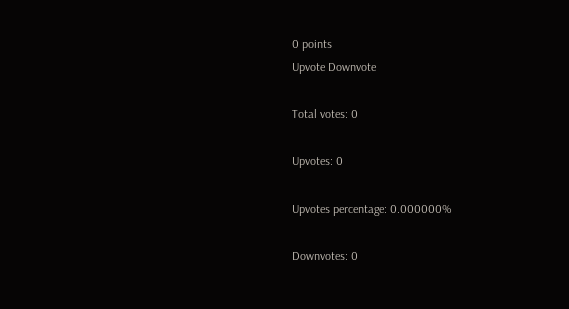0 points
Upvote Downvote

Total votes: 0

Upvotes: 0

Upvotes percentage: 0.000000%

Downvotes: 0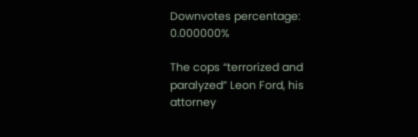Downvotes percentage: 0.000000%

The cops “terrorized and paralyzed” Leon Ford, his attorney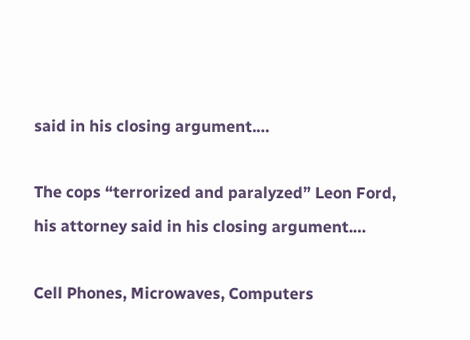said in his closing argument.…

The cops “terrorized and paralyzed” Leon Ford, his attorney said in his closing argument.…

Cell Phones, Microwaves, Computers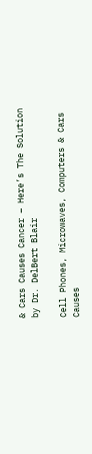& Cars Causes Cancer – Here’s The Solution by Dr. DelBert Blair

Cell Phones, Microwaves, Computers & Cars Causes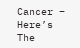Cancer – Here’s The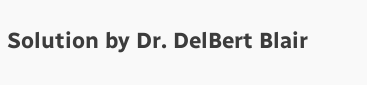Solution by Dr. DelBert Blair